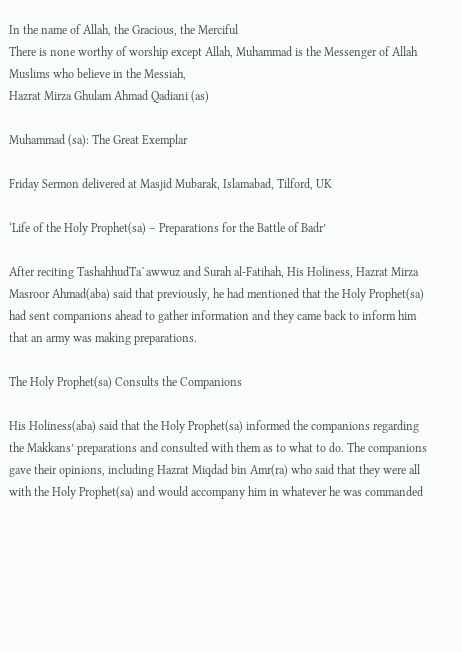In the name of Allah, the Gracious, the Merciful
There is none worthy of worship except Allah, Muhammad is the Messenger of Allah
Muslims who believe in the Messiah,
Hazrat Mirza Ghulam Ahmad Qadiani (as)

Muhammad (sa): The Great Exemplar

Friday Sermon delivered at Masjid Mubarak, Islamabad, Tilford, UK

‘Life of the Holy Prophet(sa) – Preparations for the Battle of Badr’

After reciting TashahhudTa`awwuz and Surah al-Fatihah, His Holiness, Hazrat Mirza Masroor Ahmad(aba) said that previously, he had mentioned that the Holy Prophet(sa) had sent companions ahead to gather information and they came back to inform him that an army was making preparations.

The Holy Prophet(sa) Consults the Companions

His Holiness(aba) said that the Holy Prophet(sa) informed the companions regarding the Makkans’ preparations and consulted with them as to what to do. The companions gave their opinions, including Hazrat Miqdad bin Amr(ra) who said that they were all with the Holy Prophet(sa) and would accompany him in whatever he was commanded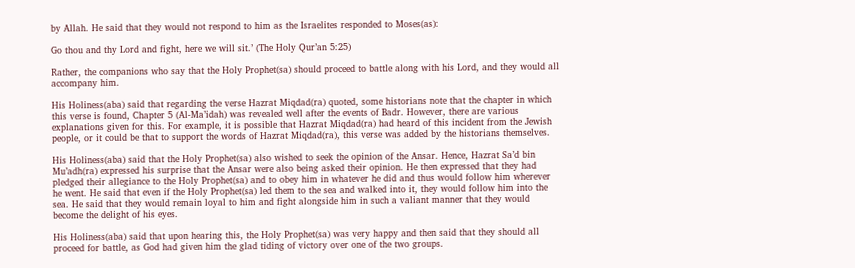by Allah. He said that they would not respond to him as the Israelites responded to Moses(as):

Go thou and thy Lord and fight, here we will sit.’ (The Holy Qur’an 5:25)

Rather, the companions who say that the Holy Prophet(sa) should proceed to battle along with his Lord, and they would all accompany him.

His Holiness(aba) said that regarding the verse Hazrat Miqdad(ra) quoted, some historians note that the chapter in which this verse is found, Chapter 5 (Al-Ma’idah) was revealed well after the events of Badr. However, there are various explanations given for this. For example, it is possible that Hazrat Miqdad(ra) had heard of this incident from the Jewish people, or it could be that to support the words of Hazrat Miqdad(ra), this verse was added by the historians themselves.

His Holiness(aba) said that the Holy Prophet(sa) also wished to seek the opinion of the Ansar. Hence, Hazrat Sa’d bin Mu’adh(ra) expressed his surprise that the Ansar were also being asked their opinion. He then expressed that they had pledged their allegiance to the Holy Prophet(sa) and to obey him in whatever he did and thus would follow him wherever he went. He said that even if the Holy Prophet(sa) led them to the sea and walked into it, they would follow him into the sea. He said that they would remain loyal to him and fight alongside him in such a valiant manner that they would become the delight of his eyes.

His Holiness(aba) said that upon hearing this, the Holy Prophet(sa) was very happy and then said that they should all proceed for battle, as God had given him the glad tiding of victory over one of the two groups.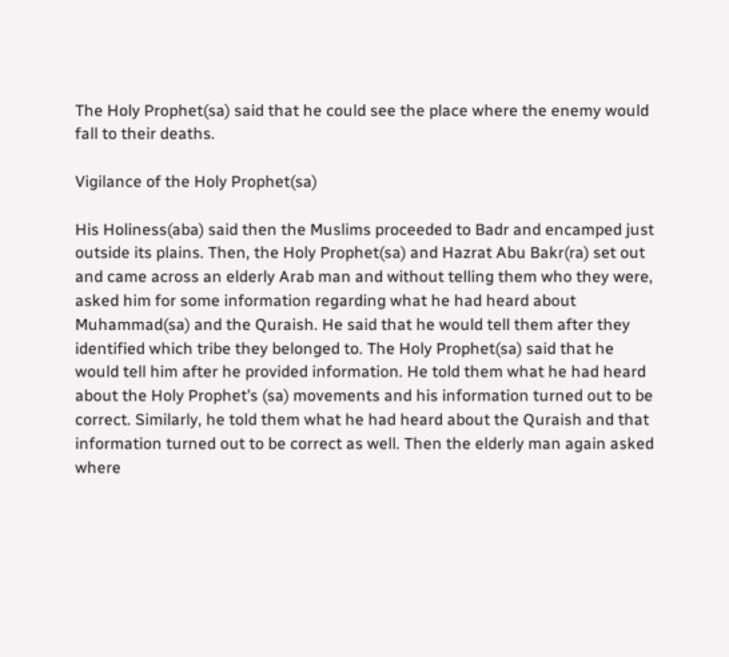The Holy Prophet(sa) said that he could see the place where the enemy would fall to their deaths.

Vigilance of the Holy Prophet(sa)

His Holiness(aba) said then the Muslims proceeded to Badr and encamped just outside its plains. Then, the Holy Prophet(sa) and Hazrat Abu Bakr(ra) set out and came across an elderly Arab man and without telling them who they were, asked him for some information regarding what he had heard about Muhammad(sa) and the Quraish. He said that he would tell them after they identified which tribe they belonged to. The Holy Prophet(sa) said that he would tell him after he provided information. He told them what he had heard about the Holy Prophet’s (sa) movements and his information turned out to be correct. Similarly, he told them what he had heard about the Quraish and that information turned out to be correct as well. Then the elderly man again asked where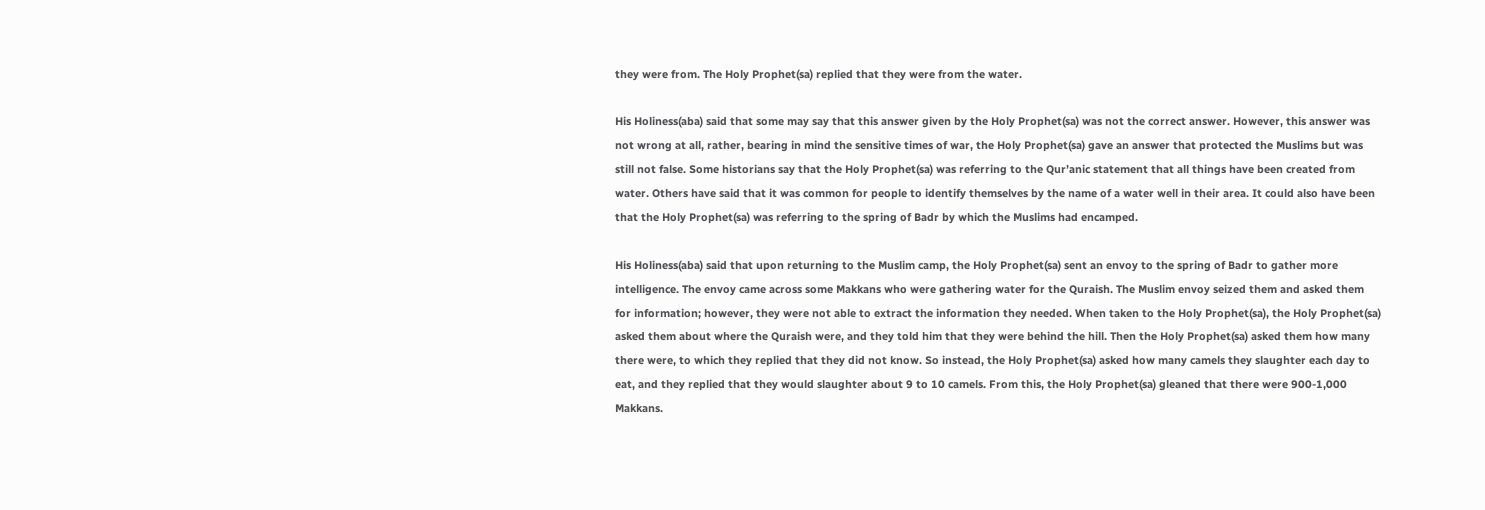they were from. The Holy Prophet(sa) replied that they were from the water.

His Holiness(aba) said that some may say that this answer given by the Holy Prophet(sa) was not the correct answer. However, this answer was not wrong at all, rather, bearing in mind the sensitive times of war, the Holy Prophet(sa) gave an answer that protected the Muslims but was still not false. Some historians say that the Holy Prophet(sa) was referring to the Qur’anic statement that all things have been created from water. Others have said that it was common for people to identify themselves by the name of a water well in their area. It could also have been that the Holy Prophet(sa) was referring to the spring of Badr by which the Muslims had encamped.

His Holiness(aba) said that upon returning to the Muslim camp, the Holy Prophet(sa) sent an envoy to the spring of Badr to gather more intelligence. The envoy came across some Makkans who were gathering water for the Quraish. The Muslim envoy seized them and asked them for information; however, they were not able to extract the information they needed. When taken to the Holy Prophet(sa), the Holy Prophet(sa) asked them about where the Quraish were, and they told him that they were behind the hill. Then the Holy Prophet(sa) asked them how many there were, to which they replied that they did not know. So instead, the Holy Prophet(sa) asked how many camels they slaughter each day to eat, and they replied that they would slaughter about 9 to 10 camels. From this, the Holy Prophet(sa) gleaned that there were 900-1,000 Makkans.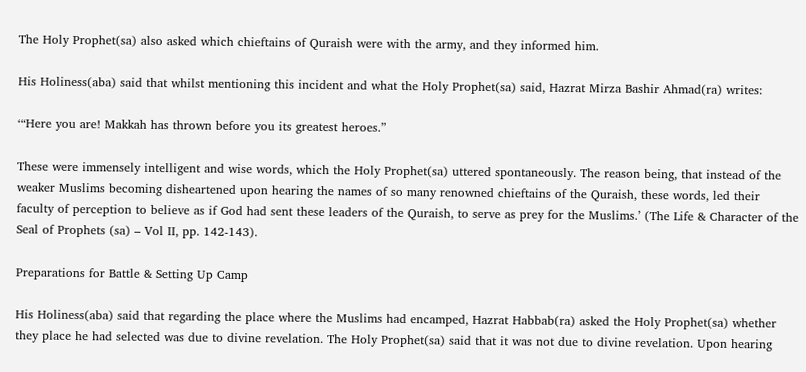The Holy Prophet(sa) also asked which chieftains of Quraish were with the army, and they informed him.

His Holiness(aba) said that whilst mentioning this incident and what the Holy Prophet(sa) said, Hazrat Mirza Bashir Ahmad(ra) writes:

‘“Here you are! Makkah has thrown before you its greatest heroes.”

These were immensely intelligent and wise words, which the Holy Prophet(sa) uttered spontaneously. The reason being, that instead of the weaker Muslims becoming disheartened upon hearing the names of so many renowned chieftains of the Quraish, these words, led their faculty of perception to believe as if God had sent these leaders of the Quraish, to serve as prey for the Muslims.’ (The Life & Character of the Seal of Prophets (sa) – Vol II, pp. 142-143).

Preparations for Battle & Setting Up Camp

His Holiness(aba) said that regarding the place where the Muslims had encamped, Hazrat Habbab(ra) asked the Holy Prophet(sa) whether they place he had selected was due to divine revelation. The Holy Prophet(sa) said that it was not due to divine revelation. Upon hearing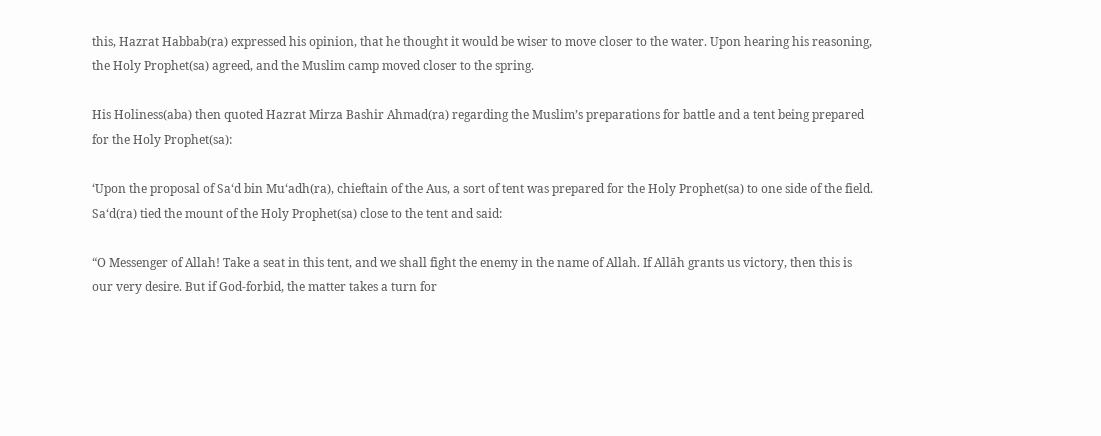this, Hazrat Habbab(ra) expressed his opinion, that he thought it would be wiser to move closer to the water. Upon hearing his reasoning, the Holy Prophet(sa) agreed, and the Muslim camp moved closer to the spring.

His Holiness(aba) then quoted Hazrat Mirza Bashir Ahmad(ra) regarding the Muslim’s preparations for battle and a tent being prepared for the Holy Prophet(sa):

‘Upon the proposal of Sa‘d bin Mu‘adh(ra), chieftain of the Aus, a sort of tent was prepared for the Holy Prophet(sa) to one side of the field. Sa‘d(ra) tied the mount of the Holy Prophet(sa) close to the tent and said:

“O Messenger of Allah! Take a seat in this tent, and we shall fight the enemy in the name of Allah. If Allāh grants us victory, then this is our very desire. But if God-forbid, the matter takes a turn for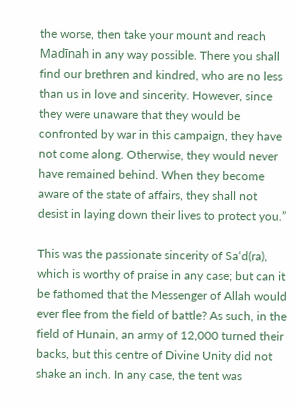the worse, then take your mount and reach Madīnah in any way possible. There you shall find our brethren and kindred, who are no less than us in love and sincerity. However, since they were unaware that they would be confronted by war in this campaign, they have not come along. Otherwise, they would never have remained behind. When they become aware of the state of affairs, they shall not desist in laying down their lives to protect you.”

This was the passionate sincerity of Sa‘d(ra), which is worthy of praise in any case; but can it be fathomed that the Messenger of Allah would ever flee from the field of battle? As such, in the field of Hunain, an army of 12,000 turned their backs, but this centre of Divine Unity did not shake an inch. In any case, the tent was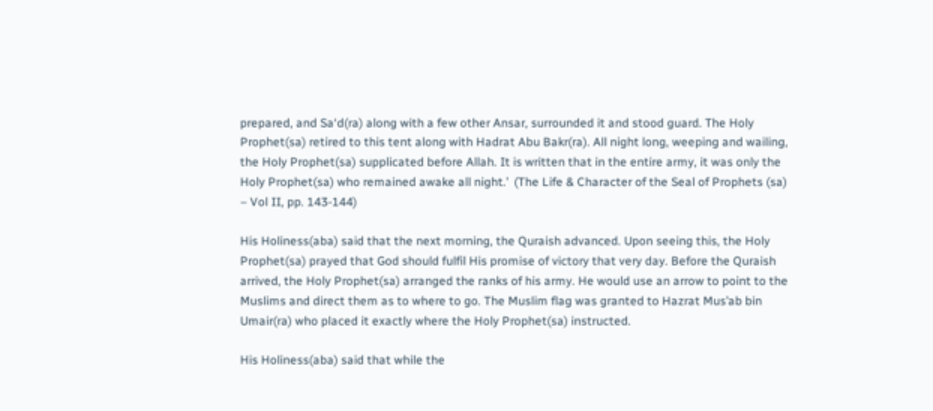prepared, and Sa‘d(ra) along with a few other Ansar, surrounded it and stood guard. The Holy Prophet(sa) retired to this tent along with Hadrat Abu Bakr(ra). All night long, weeping and wailing, the Holy Prophet(sa) supplicated before Allah. It is written that in the entire army, it was only the Holy Prophet(sa) who remained awake all night.’  (The Life & Character of the Seal of Prophets (sa) – Vol II, pp. 143-144)

His Holiness(aba) said that the next morning, the Quraish advanced. Upon seeing this, the Holy Prophet(sa) prayed that God should fulfil His promise of victory that very day. Before the Quraish arrived, the Holy Prophet(sa) arranged the ranks of his army. He would use an arrow to point to the Muslims and direct them as to where to go. The Muslim flag was granted to Hazrat Mus’ab bin Umair(ra) who placed it exactly where the Holy Prophet(sa) instructed.

His Holiness(aba) said that while the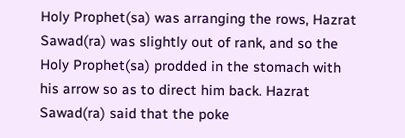Holy Prophet(sa) was arranging the rows, Hazrat Sawad(ra) was slightly out of rank, and so the Holy Prophet(sa) prodded in the stomach with his arrow so as to direct him back. Hazrat Sawad(ra) said that the poke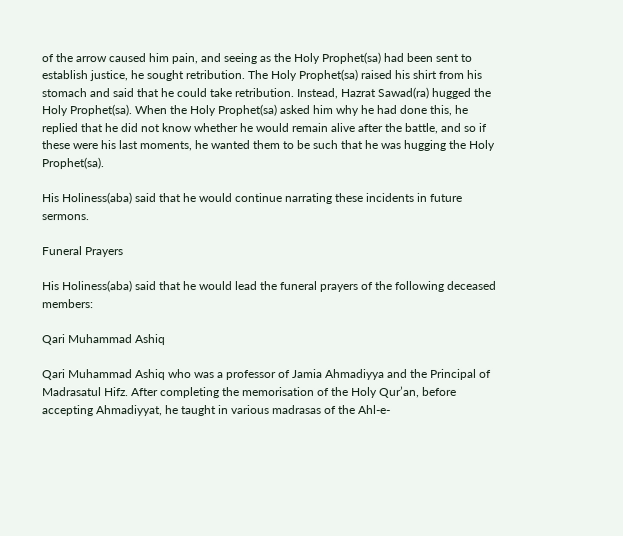of the arrow caused him pain, and seeing as the Holy Prophet(sa) had been sent to establish justice, he sought retribution. The Holy Prophet(sa) raised his shirt from his stomach and said that he could take retribution. Instead, Hazrat Sawad(ra) hugged the Holy Prophet(sa). When the Holy Prophet(sa) asked him why he had done this, he replied that he did not know whether he would remain alive after the battle, and so if these were his last moments, he wanted them to be such that he was hugging the Holy Prophet(sa).

His Holiness(aba) said that he would continue narrating these incidents in future sermons.

Funeral Prayers

His Holiness(aba) said that he would lead the funeral prayers of the following deceased members:

Qari Muhammad Ashiq

Qari Muhammad Ashiq who was a professor of Jamia Ahmadiyya and the Principal of Madrasatul Hifz. After completing the memorisation of the Holy Qur’an, before accepting Ahmadiyyat, he taught in various madrasas of the Ahl-e-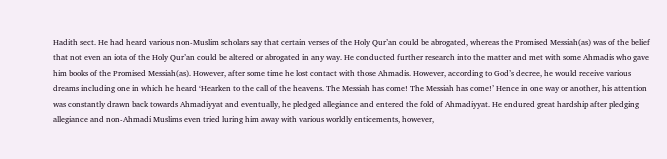Hadith sect. He had heard various non-Muslim scholars say that certain verses of the Holy Qur’an could be abrogated, whereas the Promised Messiah(as) was of the belief that not even an iota of the Holy Qur’an could be altered or abrogated in any way. He conducted further research into the matter and met with some Ahmadis who gave him books of the Promised Messiah(as). However, after some time he lost contact with those Ahmadis. However, according to God’s decree, he would receive various dreams including one in which he heard ‘Hearken to the call of the heavens. The Messiah has come! The Messiah has come!’ Hence in one way or another, his attention was constantly drawn back towards Ahmadiyyat and eventually, he pledged allegiance and entered the fold of Ahmadiyyat. He endured great hardship after pledging allegiance and non-Ahmadi Muslims even tried luring him away with various worldly enticements, however,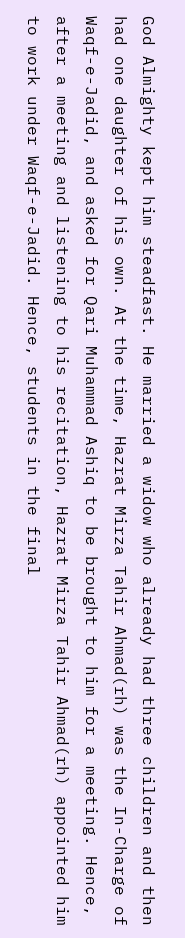God Almighty kept him steadfast. He married a widow who already had three children and then had one daughter of his own. At the time, Hazrat Mirza Tahir Ahmad(rh) was the In-Charge of Waqf-e-Jadid, and asked for Qari Muhammad Ashiq to be brought to him for a meeting. Hence, after a meeting and listening to his recitation, Hazrat Mirza Tahir Ahmad(rh) appointed him to work under Waqf-e-Jadid. Hence, students in the final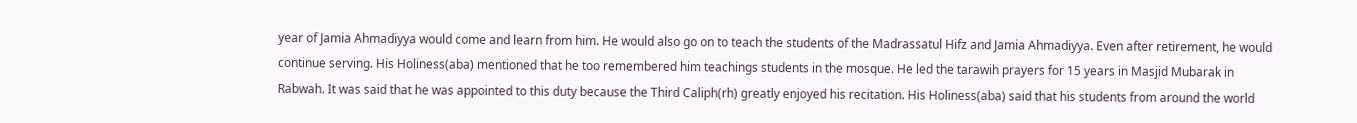year of Jamia Ahmadiyya would come and learn from him. He would also go on to teach the students of the Madrassatul Hifz and Jamia Ahmadiyya. Even after retirement, he would continue serving. His Holiness(aba) mentioned that he too remembered him teachings students in the mosque. He led the tarawih prayers for 15 years in Masjid Mubarak in Rabwah. It was said that he was appointed to this duty because the Third Caliph(rh) greatly enjoyed his recitation. His Holiness(aba) said that his students from around the world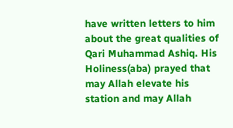have written letters to him about the great qualities of Qari Muhammad Ashiq. His Holiness(aba) prayed that may Allah elevate his station and may Allah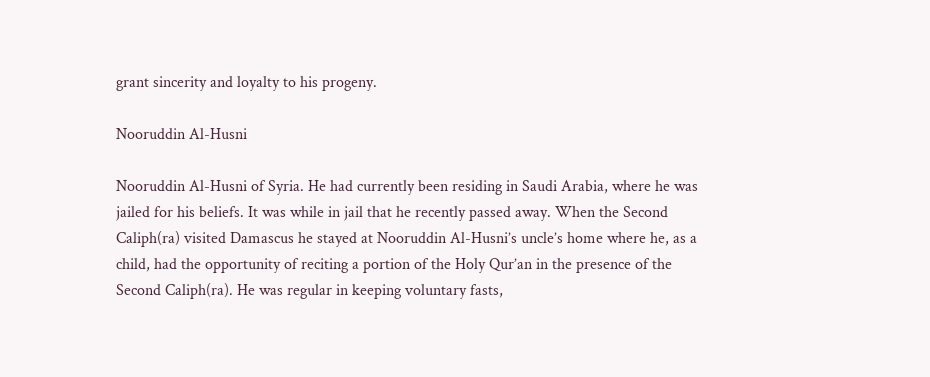grant sincerity and loyalty to his progeny.

Nooruddin Al-Husni

Nooruddin Al-Husni of Syria. He had currently been residing in Saudi Arabia, where he was jailed for his beliefs. It was while in jail that he recently passed away. When the Second Caliph(ra) visited Damascus he stayed at Nooruddin Al-Husni’s uncle’s home where he, as a child, had the opportunity of reciting a portion of the Holy Qur’an in the presence of the Second Caliph(ra). He was regular in keeping voluntary fasts,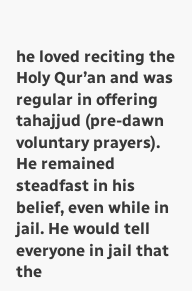he loved reciting the Holy Qur’an and was regular in offering tahajjud (pre-dawn voluntary prayers). He remained steadfast in his belief, even while in jail. He would tell everyone in jail that the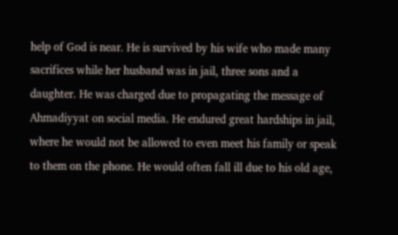help of God is near. He is survived by his wife who made many sacrifices while her husband was in jail, three sons and a daughter. He was charged due to propagating the message of Ahmadiyyat on social media. He endured great hardships in jail, where he would not be allowed to even meet his family or speak to them on the phone. He would often fall ill due to his old age,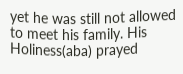yet he was still not allowed to meet his family. His Holiness(aba) prayed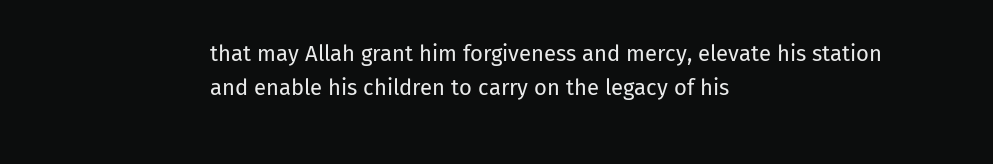that may Allah grant him forgiveness and mercy, elevate his station and enable his children to carry on the legacy of his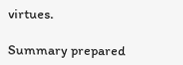virtues.

Summary prepared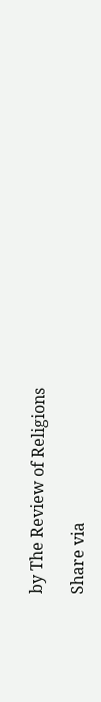by The Review of Religions

Share via